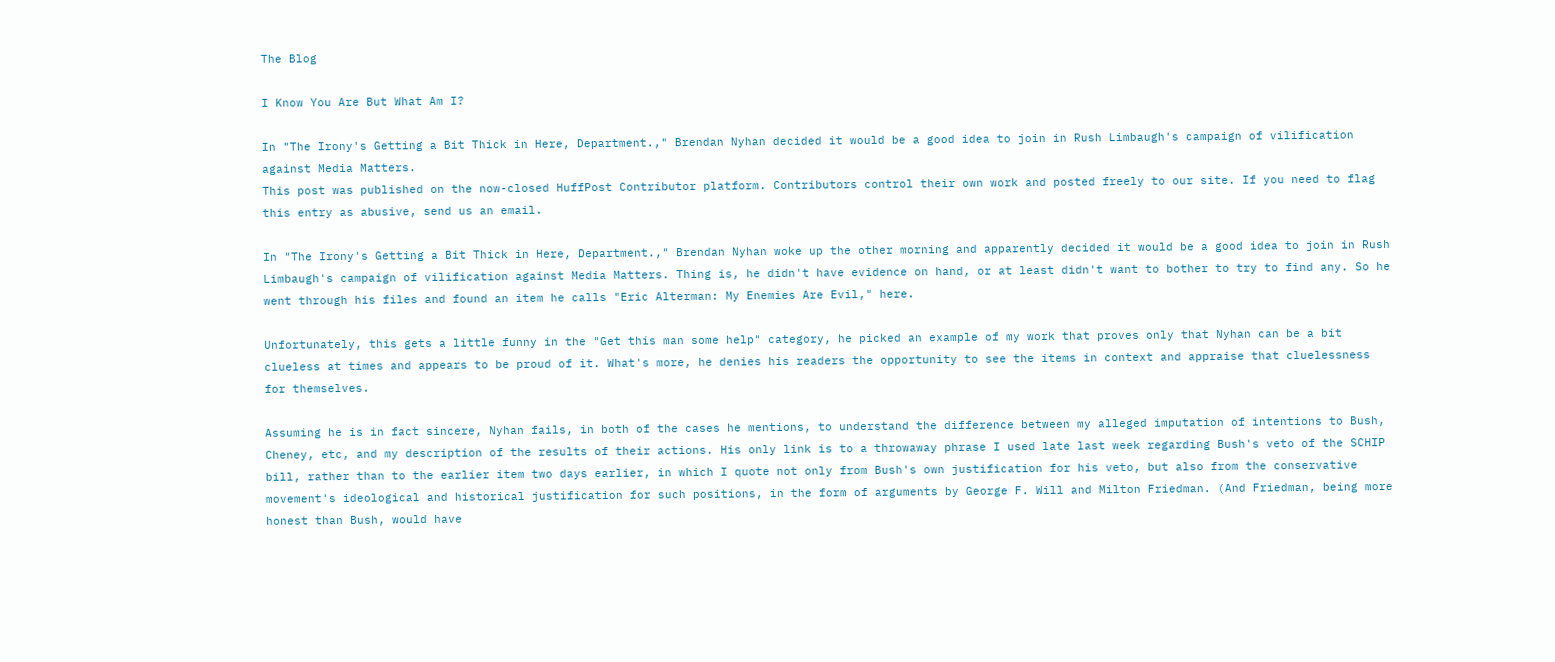The Blog

I Know You Are But What Am I?

In "The Irony's Getting a Bit Thick in Here, Department.," Brendan Nyhan decided it would be a good idea to join in Rush Limbaugh's campaign of vilification against Media Matters.
This post was published on the now-closed HuffPost Contributor platform. Contributors control their own work and posted freely to our site. If you need to flag this entry as abusive, send us an email.

In "The Irony's Getting a Bit Thick in Here, Department.," Brendan Nyhan woke up the other morning and apparently decided it would be a good idea to join in Rush Limbaugh's campaign of vilification against Media Matters. Thing is, he didn't have evidence on hand, or at least didn't want to bother to try to find any. So he went through his files and found an item he calls "Eric Alterman: My Enemies Are Evil," here.

Unfortunately, this gets a little funny in the "Get this man some help" category, he picked an example of my work that proves only that Nyhan can be a bit clueless at times and appears to be proud of it. What's more, he denies his readers the opportunity to see the items in context and appraise that cluelessness for themselves.

Assuming he is in fact sincere, Nyhan fails, in both of the cases he mentions, to understand the difference between my alleged imputation of intentions to Bush, Cheney, etc, and my description of the results of their actions. His only link is to a throwaway phrase I used late last week regarding Bush's veto of the SCHIP bill, rather than to the earlier item two days earlier, in which I quote not only from Bush's own justification for his veto, but also from the conservative movement's ideological and historical justification for such positions, in the form of arguments by George F. Will and Milton Friedman. (And Friedman, being more honest than Bush, would have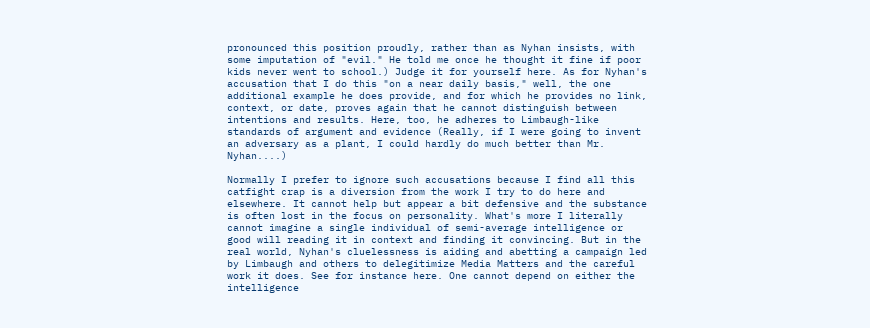pronounced this position proudly, rather than as Nyhan insists, with some imputation of "evil." He told me once he thought it fine if poor kids never went to school.) Judge it for yourself here. As for Nyhan's accusation that I do this "on a near daily basis," well, the one additional example he does provide, and for which he provides no link, context, or date, proves again that he cannot distinguish between intentions and results. Here, too, he adheres to Limbaugh-like standards of argument and evidence (Really, if I were going to invent an adversary as a plant, I could hardly do much better than Mr. Nyhan....)

Normally I prefer to ignore such accusations because I find all this catfight crap is a diversion from the work I try to do here and elsewhere. It cannot help but appear a bit defensive and the substance is often lost in the focus on personality. What's more I literally cannot imagine a single individual of semi-average intelligence or good will reading it in context and finding it convincing. But in the real world, Nyhan's cluelessness is aiding and abetting a campaign led by Limbaugh and others to delegitimize Media Matters and the careful work it does. See for instance here. One cannot depend on either the intelligence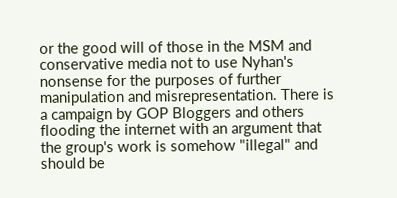or the good will of those in the MSM and conservative media not to use Nyhan's nonsense for the purposes of further manipulation and misrepresentation. There is a campaign by GOP Bloggers and others flooding the internet with an argument that the group's work is somehow "illegal" and should be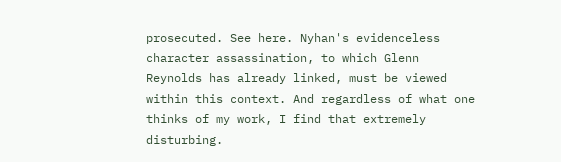prosecuted. See here. Nyhan's evidenceless character assassination, to which Glenn Reynolds has already linked, must be viewed within this context. And regardless of what one thinks of my work, I find that extremely disturbing.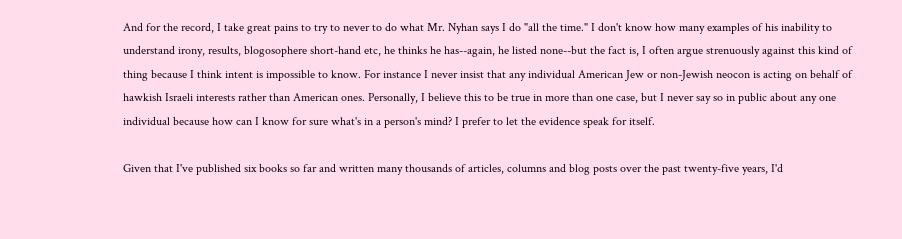And for the record, I take great pains to try to never to do what Mr. Nyhan says I do "all the time." I don't know how many examples of his inability to understand irony, results, blogosophere short-hand etc, he thinks he has--again, he listed none--but the fact is, I often argue strenuously against this kind of thing because I think intent is impossible to know. For instance I never insist that any individual American Jew or non-Jewish neocon is acting on behalf of hawkish Israeli interests rather than American ones. Personally, I believe this to be true in more than one case, but I never say so in public about any one individual because how can I know for sure what's in a person's mind? I prefer to let the evidence speak for itself.

Given that I've published six books so far and written many thousands of articles, columns and blog posts over the past twenty-five years, I'd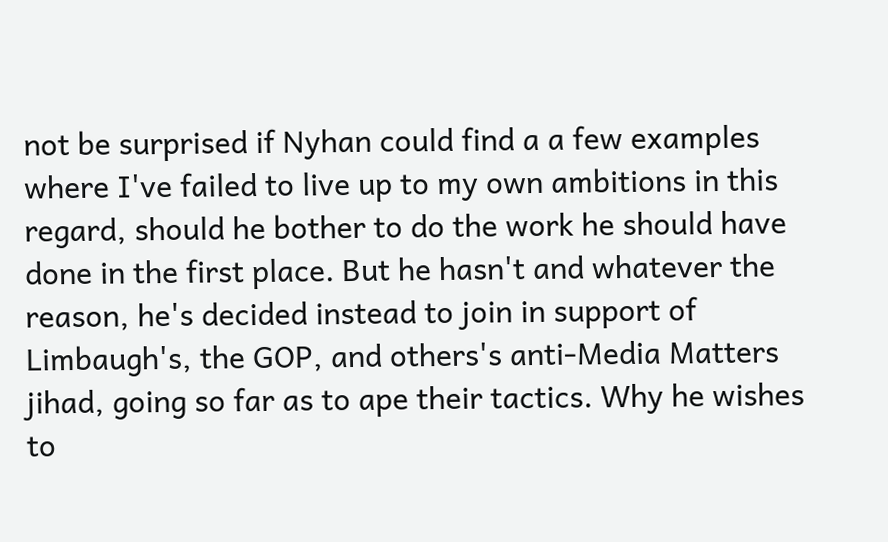not be surprised if Nyhan could find a a few examples where I've failed to live up to my own ambitions in this regard, should he bother to do the work he should have done in the first place. But he hasn't and whatever the reason, he's decided instead to join in support of Limbaugh's, the GOP, and others's anti-Media Matters jihad, going so far as to ape their tactics. Why he wishes to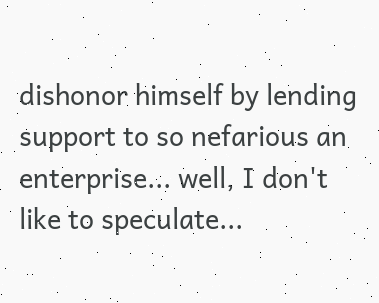dishonor himself by lending support to so nefarious an enterprise... well, I don't like to speculate...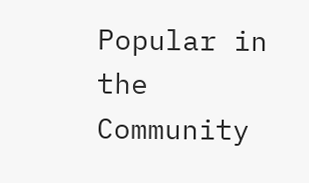Popular in the Community